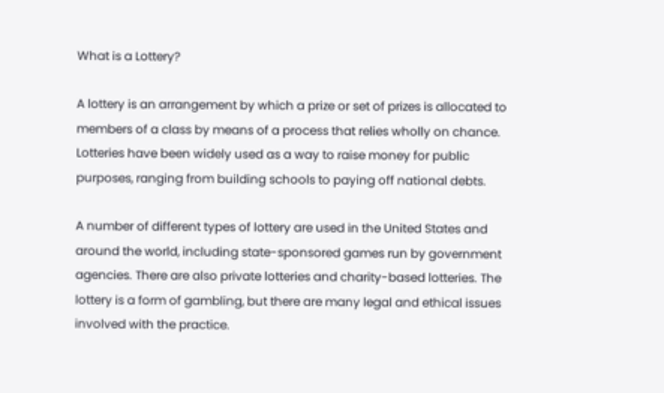What is a Lottery?

A lottery is an arrangement by which a prize or set of prizes is allocated to members of a class by means of a process that relies wholly on chance. Lotteries have been widely used as a way to raise money for public purposes, ranging from building schools to paying off national debts.

A number of different types of lottery are used in the United States and around the world, including state-sponsored games run by government agencies. There are also private lotteries and charity-based lotteries. The lottery is a form of gambling, but there are many legal and ethical issues involved with the practice.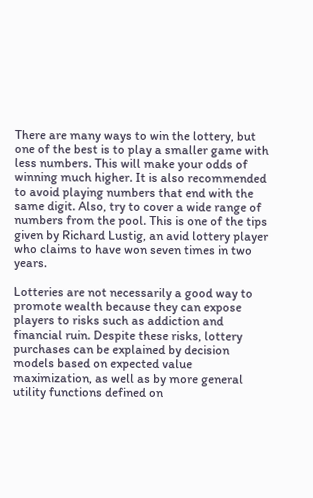There are many ways to win the lottery, but one of the best is to play a smaller game with less numbers. This will make your odds of winning much higher. It is also recommended to avoid playing numbers that end with the same digit. Also, try to cover a wide range of numbers from the pool. This is one of the tips given by Richard Lustig, an avid lottery player who claims to have won seven times in two years.

Lotteries are not necessarily a good way to promote wealth because they can expose players to risks such as addiction and financial ruin. Despite these risks, lottery purchases can be explained by decision models based on expected value maximization, as well as by more general utility functions defined on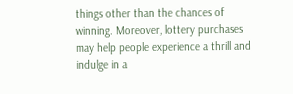things other than the chances of winning. Moreover, lottery purchases may help people experience a thrill and indulge in a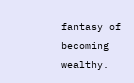fantasy of becoming wealthy.